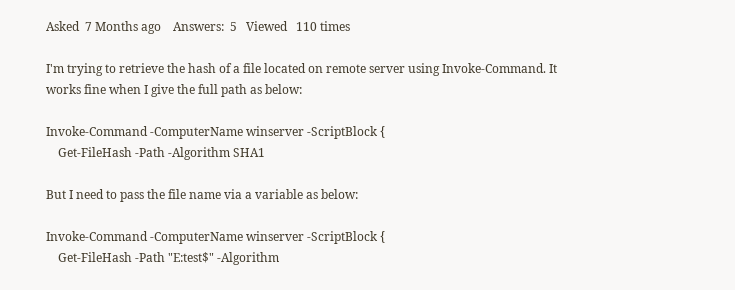Asked  7 Months ago    Answers:  5   Viewed   110 times

I'm trying to retrieve the hash of a file located on remote server using Invoke-Command. It works fine when I give the full path as below:

Invoke-Command -ComputerName winserver -ScriptBlock {
    Get-FileHash -Path -Algorithm SHA1

But I need to pass the file name via a variable as below:

Invoke-Command -ComputerName winserver -ScriptBlock {
    Get-FileHash -Path "E:test$" -Algorithm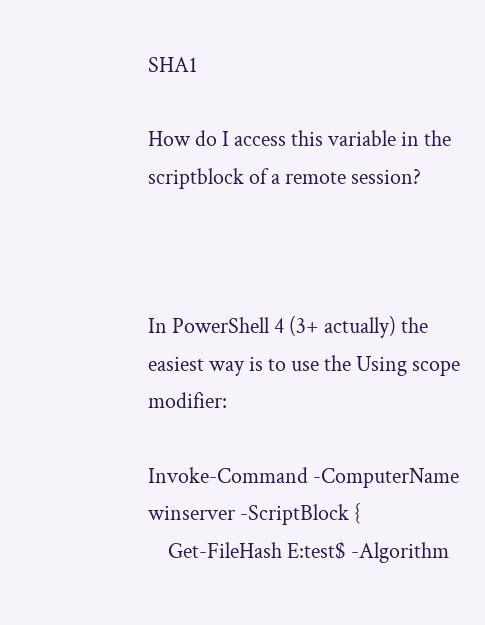SHA1

How do I access this variable in the scriptblock of a remote session?



In PowerShell 4 (3+ actually) the easiest way is to use the Using scope modifier:

Invoke-Command -ComputerName winserver -ScriptBlock {
    Get-FileHash E:test$ -Algorithm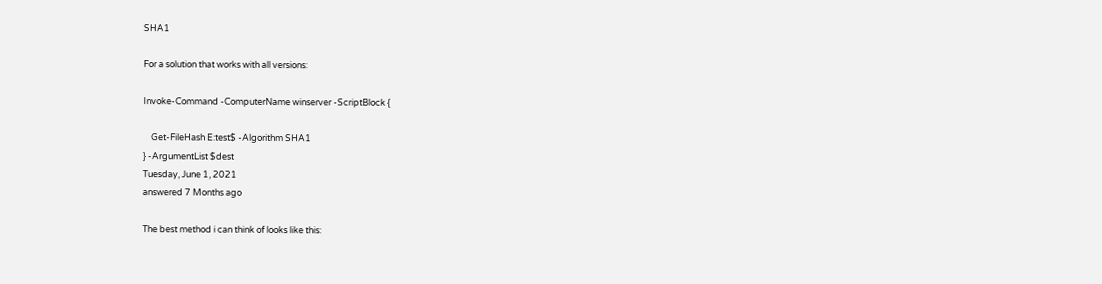SHA1

For a solution that works with all versions:

Invoke-Command -ComputerName winserver -ScriptBlock {

    Get-FileHash E:test$ -Algorithm SHA1
} -ArgumentList $dest
Tuesday, June 1, 2021
answered 7 Months ago

The best method i can think of looks like this: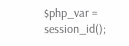$php_var = session_id();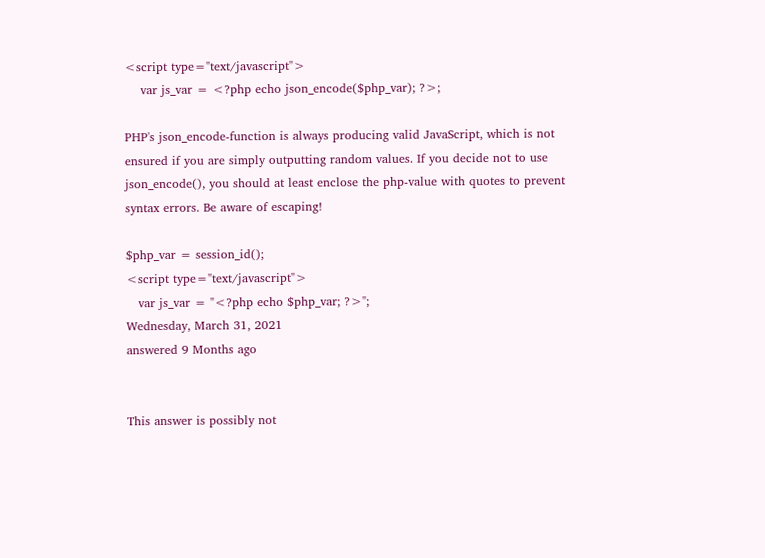<script type="text/javascript">
    var js_var = <?php echo json_encode($php_var); ?>;

PHP's json_encode-function is always producing valid JavaScript, which is not ensured if you are simply outputting random values. If you decide not to use json_encode(), you should at least enclose the php-value with quotes to prevent syntax errors. Be aware of escaping!

$php_var = session_id();
<script type="text/javascript">
   var js_var = "<?php echo $php_var; ?>";
Wednesday, March 31, 2021
answered 9 Months ago


This answer is possibly not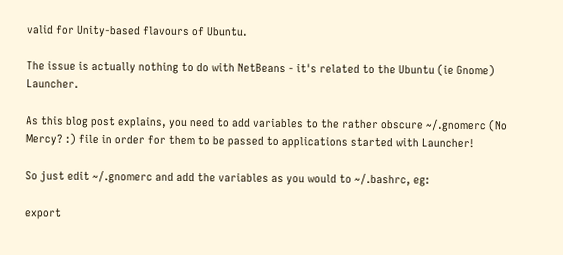valid for Unity-based flavours of Ubuntu.

The issue is actually nothing to do with NetBeans - it's related to the Ubuntu (ie Gnome) Launcher.

As this blog post explains, you need to add variables to the rather obscure ~/.gnomerc (No Mercy? :) file in order for them to be passed to applications started with Launcher!

So just edit ~/.gnomerc and add the variables as you would to ~/.bashrc, eg:

export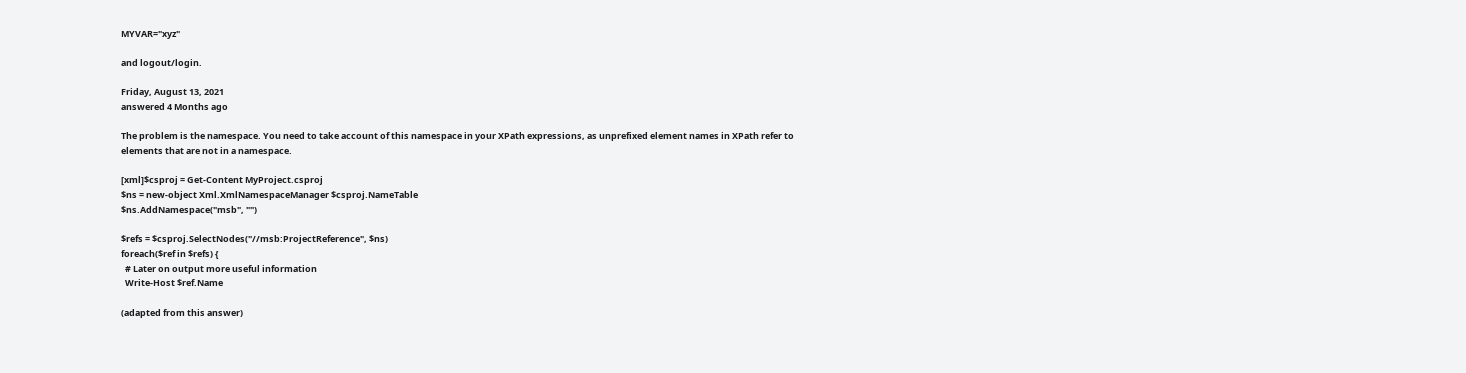MYVAR="xyz"

and logout/login.

Friday, August 13, 2021
answered 4 Months ago

The problem is the namespace. You need to take account of this namespace in your XPath expressions, as unprefixed element names in XPath refer to elements that are not in a namespace.

[xml]$csproj = Get-Content MyProject.csproj
$ns = new-object Xml.XmlNamespaceManager $csproj.NameTable
$ns.AddNamespace("msb", "")

$refs = $csproj.SelectNodes("//msb:ProjectReference", $ns)
foreach($ref in $refs) {
  # Later on output more useful information
  Write-Host $ref.Name

(adapted from this answer)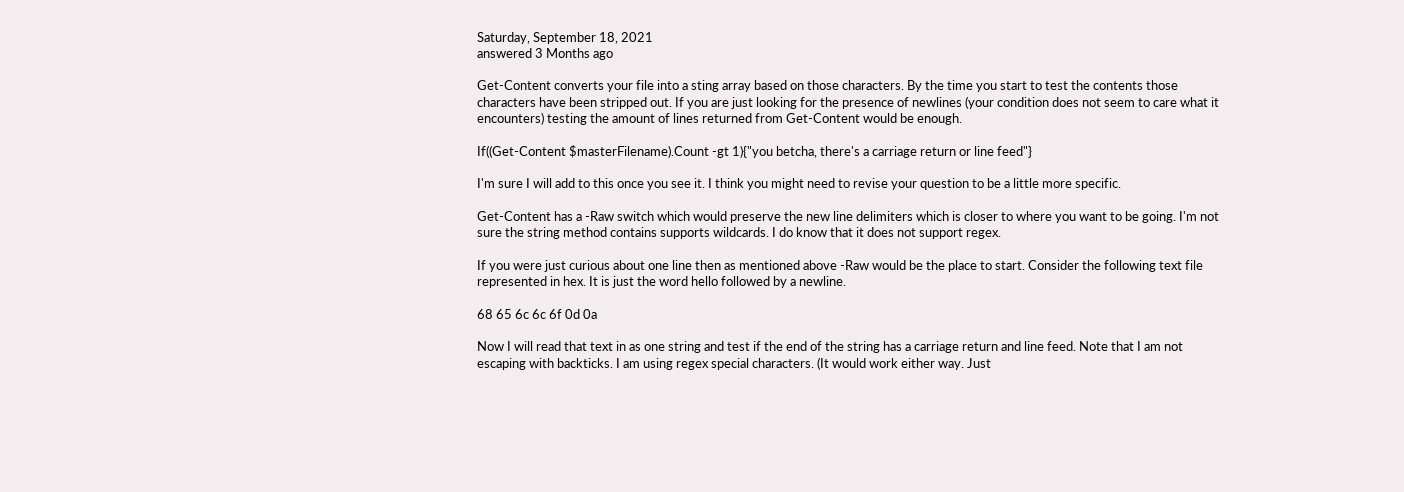Saturday, September 18, 2021
answered 3 Months ago

Get-Content converts your file into a sting array based on those characters. By the time you start to test the contents those characters have been stripped out. If you are just looking for the presence of newlines (your condition does not seem to care what it encounters) testing the amount of lines returned from Get-Content would be enough.

If((Get-Content $masterFilename).Count -gt 1){"you betcha, there's a carriage return or line feed"}

I'm sure I will add to this once you see it. I think you might need to revise your question to be a little more specific.

Get-Content has a -Raw switch which would preserve the new line delimiters which is closer to where you want to be going. I'm not sure the string method contains supports wildcards. I do know that it does not support regex.

If you were just curious about one line then as mentioned above -Raw would be the place to start. Consider the following text file represented in hex. It is just the word hello followed by a newline.

68 65 6c 6c 6f 0d 0a

Now I will read that text in as one string and test if the end of the string has a carriage return and line feed. Note that I am not escaping with backticks. I am using regex special characters. (It would work either way. Just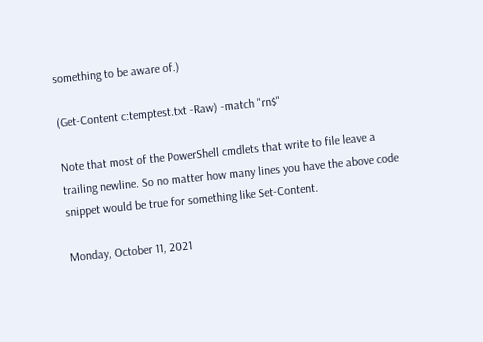something to be aware of.)

(Get-Content c:temptest.txt -Raw) -match "rn$"

Note that most of the PowerShell cmdlets that write to file leave a trailing newline. So no matter how many lines you have the above code snippet would be true for something like Set-Content.

Monday, October 11, 2021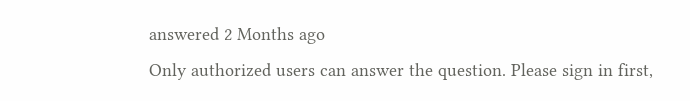answered 2 Months ago
Only authorized users can answer the question. Please sign in first,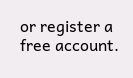or register a free account.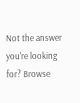Not the answer you're looking for? Browse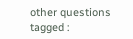other questions tagged :